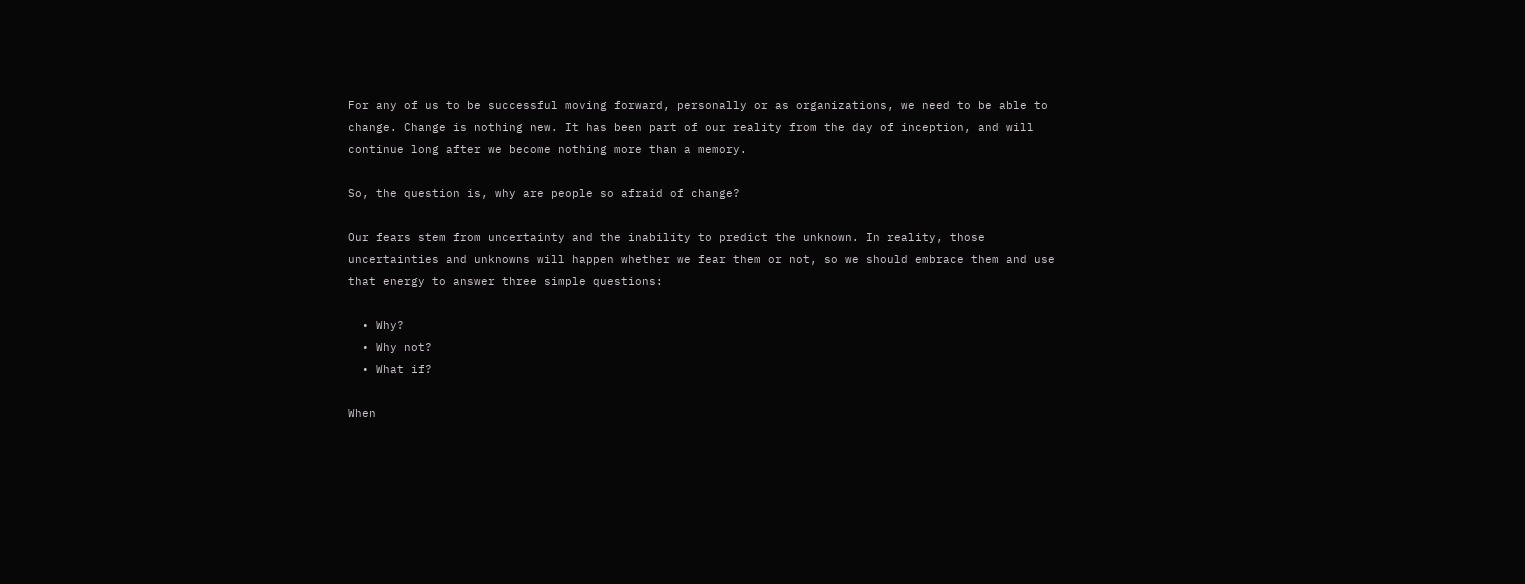For any of us to be successful moving forward, personally or as organizations, we need to be able to change. Change is nothing new. It has been part of our reality from the day of inception, and will continue long after we become nothing more than a memory.

So, the question is, why are people so afraid of change?

Our fears stem from uncertainty and the inability to predict the unknown. In reality, those uncertainties and unknowns will happen whether we fear them or not, so we should embrace them and use that energy to answer three simple questions:

  • Why?
  • Why not?
  • What if?

When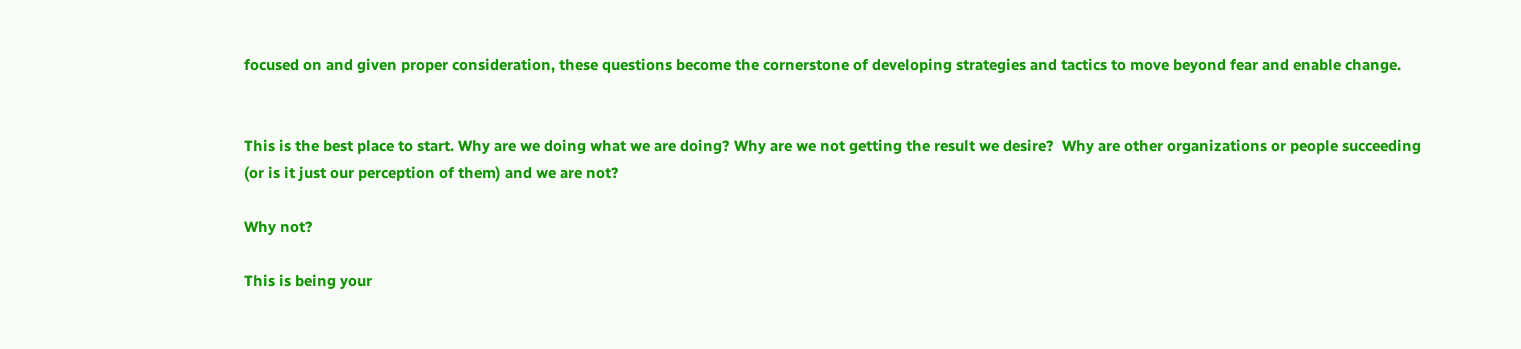focused on and given proper consideration, these questions become the cornerstone of developing strategies and tactics to move beyond fear and enable change.


This is the best place to start. Why are we doing what we are doing? Why are we not getting the result we desire?  Why are other organizations or people succeeding (or is it just our perception of them) and we are not?

Why not?

This is being your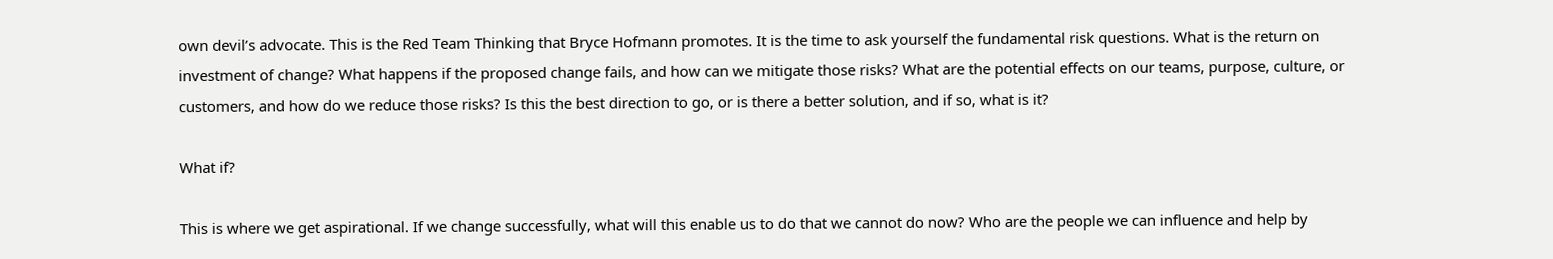own devil’s advocate. This is the Red Team Thinking that Bryce Hofmann promotes. It is the time to ask yourself the fundamental risk questions. What is the return on investment of change? What happens if the proposed change fails, and how can we mitigate those risks? What are the potential effects on our teams, purpose, culture, or customers, and how do we reduce those risks? Is this the best direction to go, or is there a better solution, and if so, what is it?

What if?

This is where we get aspirational. If we change successfully, what will this enable us to do that we cannot do now? Who are the people we can influence and help by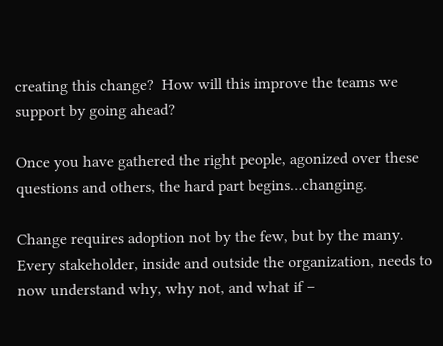creating this change?  How will this improve the teams we support by going ahead?

Once you have gathered the right people, agonized over these questions and others, the hard part begins…changing.

Change requires adoption not by the few, but by the many. Every stakeholder, inside and outside the organization, needs to now understand why, why not, and what if –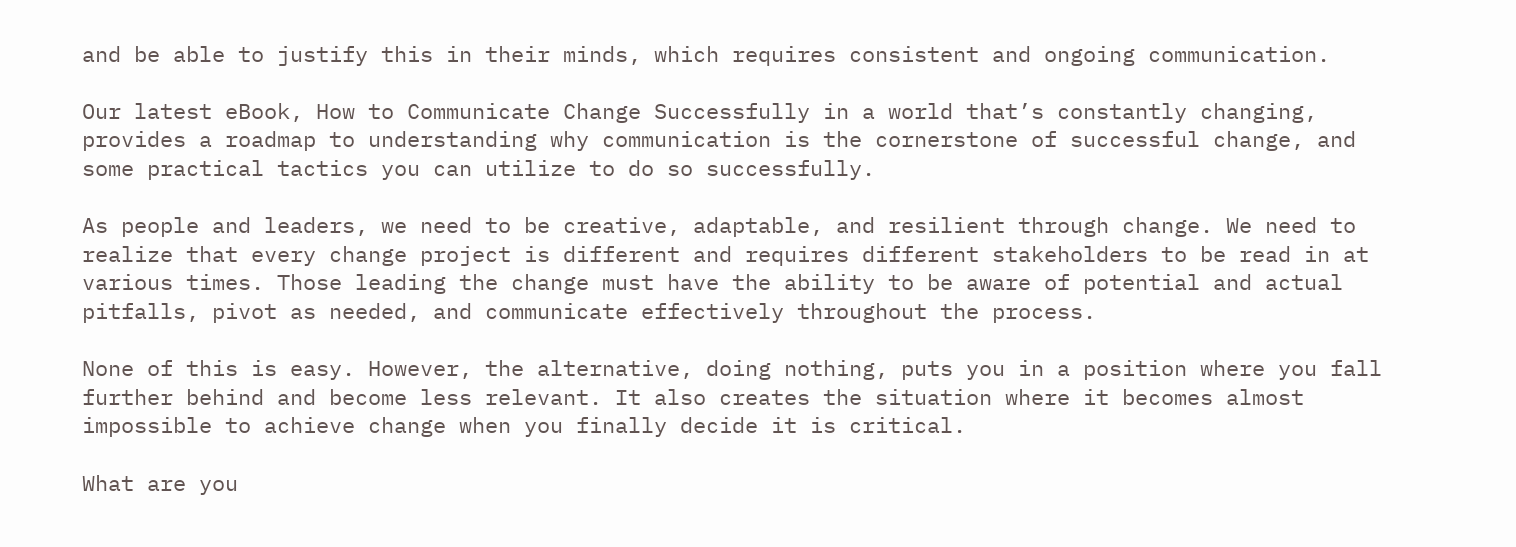and be able to justify this in their minds, which requires consistent and ongoing communication.

Our latest eBook, How to Communicate Change Successfully in a world that’s constantly changing, provides a roadmap to understanding why communication is the cornerstone of successful change, and some practical tactics you can utilize to do so successfully.

As people and leaders, we need to be creative, adaptable, and resilient through change. We need to realize that every change project is different and requires different stakeholders to be read in at various times. Those leading the change must have the ability to be aware of potential and actual pitfalls, pivot as needed, and communicate effectively throughout the process.

None of this is easy. However, the alternative, doing nothing, puts you in a position where you fall further behind and become less relevant. It also creates the situation where it becomes almost impossible to achieve change when you finally decide it is critical.

What are you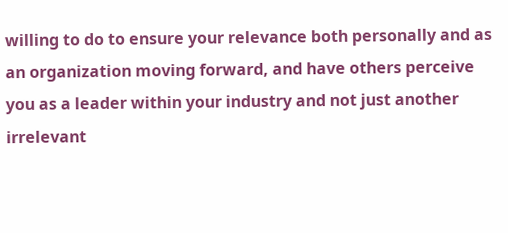willing to do to ensure your relevance both personally and as an organization moving forward, and have others perceive you as a leader within your industry and not just another irrelevant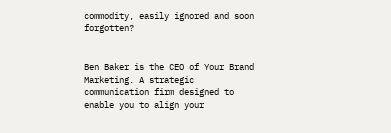commodity, easily ignored and soon forgotten?


Ben Baker is the CEO of Your Brand Marketing. A strategic communication firm designed to enable you to align your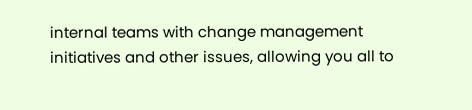internal teams with change management initiatives and other issues, allowing you all to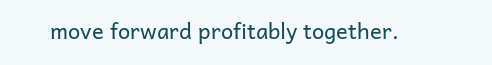move forward profitably together.